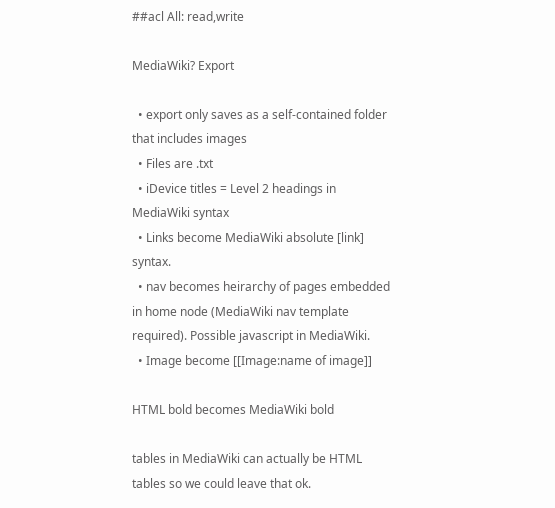##acl All: read,write

MediaWiki? Export

  • export only saves as a self-contained folder that includes images
  • Files are .txt
  • iDevice titles = Level 2 headings in MediaWiki syntax
  • Links become MediaWiki absolute [link] syntax.
  • nav becomes heirarchy of pages embedded in home node (MediaWiki nav template required). Possible javascript in MediaWiki.
  • Image become [[Image:name of image]]

HTML bold becomes MediaWiki bold

tables in MediaWiki can actually be HTML tables so we could leave that ok.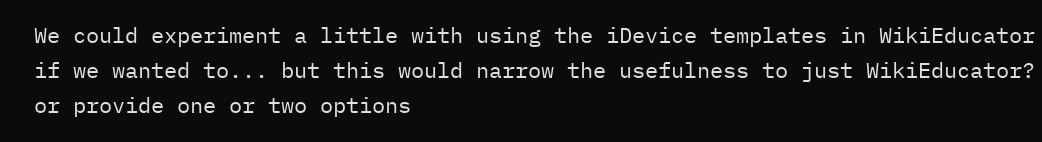We could experiment a little with using the iDevice templates in WikiEducator if we wanted to... but this would narrow the usefulness to just WikiEducator? or provide one or two options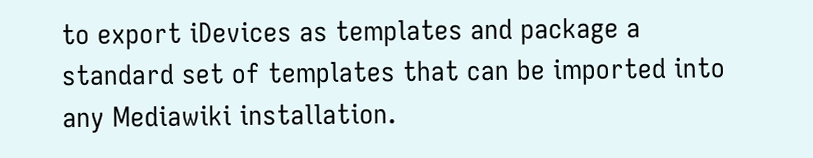to export iDevices as templates and package a standard set of templates that can be imported into any Mediawiki installation.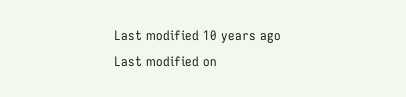Last modified 10 years ago Last modified on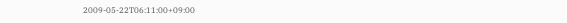2009-05-22T06:11:00+09:00